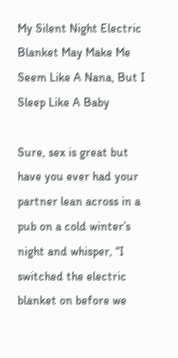My Silent Night Electric Blanket May Make Me Seem Like A Nana, But I Sleep Like A Baby

Sure, sex is great but have you ever had your partner lean across in a pub on a cold winter’s night and whisper, “I switched the electric blanket on before we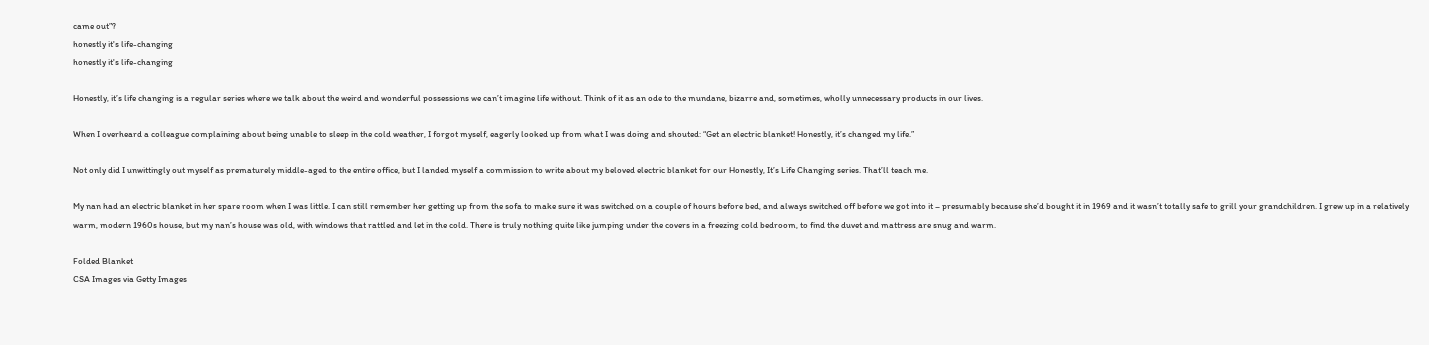came out”?
honestly it's life-changing
honestly it's life-changing

Honestly, it’s life changing is a regular series where we talk about the weird and wonderful possessions we can’t imagine life without. Think of it as an ode to the mundane, bizarre and, sometimes, wholly unnecessary products in our lives.

When I overheard a colleague complaining about being unable to sleep in the cold weather, I forgot myself, eagerly looked up from what I was doing and shouted: “Get an electric blanket! Honestly, it’s changed my life.”

Not only did I unwittingly out myself as prematurely middle-aged to the entire office, but I landed myself a commission to write about my beloved electric blanket for our Honestly, It’s Life Changing series. That’ll teach me.

My nan had an electric blanket in her spare room when I was little. I can still remember her getting up from the sofa to make sure it was switched on a couple of hours before bed, and always switched off before we got into it – presumably because she’d bought it in 1969 and it wasn’t totally safe to grill your grandchildren. I grew up in a relatively warm, modern 1960s house, but my nan’s house was old, with windows that rattled and let in the cold. There is truly nothing quite like jumping under the covers in a freezing cold bedroom, to find the duvet and mattress are snug and warm.

Folded Blanket
CSA Images via Getty Images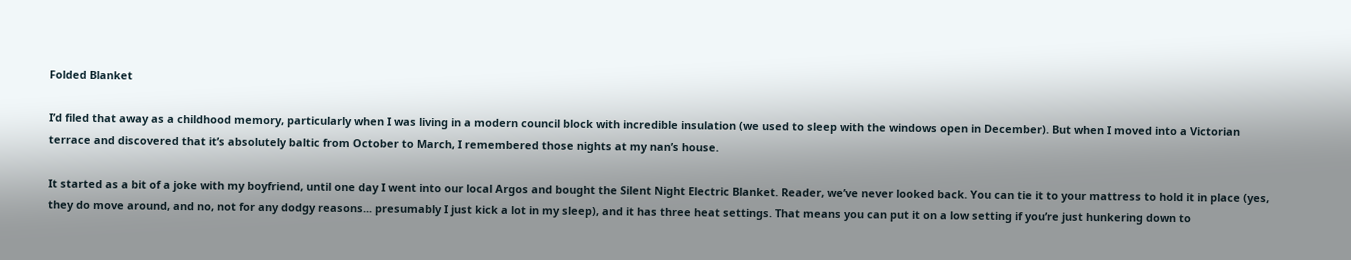Folded Blanket

I’d filed that away as a childhood memory, particularly when I was living in a modern council block with incredible insulation (we used to sleep with the windows open in December). But when I moved into a Victorian terrace and discovered that it’s absolutely baltic from October to March, I remembered those nights at my nan’s house.

It started as a bit of a joke with my boyfriend, until one day I went into our local Argos and bought the Silent Night Electric Blanket. Reader, we’ve never looked back. You can tie it to your mattress to hold it in place (yes, they do move around, and no, not for any dodgy reasons... presumably I just kick a lot in my sleep), and it has three heat settings. That means you can put it on a low setting if you’re just hunkering down to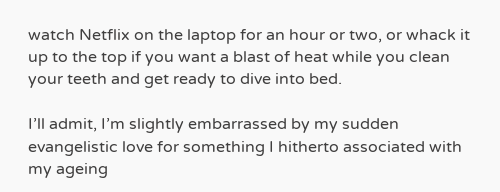watch Netflix on the laptop for an hour or two, or whack it up to the top if you want a blast of heat while you clean your teeth and get ready to dive into bed.

I’ll admit, I’m slightly embarrassed by my sudden evangelistic love for something I hitherto associated with my ageing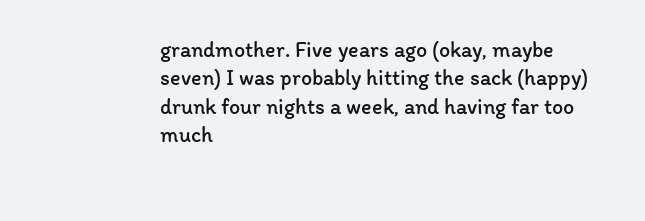grandmother. Five years ago (okay, maybe seven) I was probably hitting the sack (happy) drunk four nights a week, and having far too much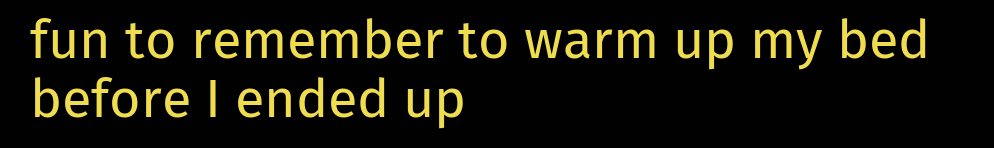fun to remember to warm up my bed before I ended up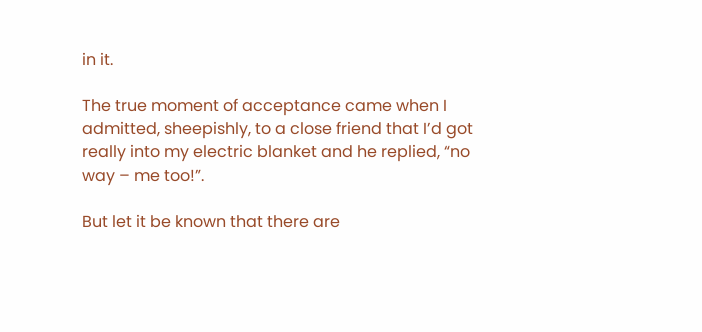in it.

The true moment of acceptance came when I admitted, sheepishly, to a close friend that I’d got really into my electric blanket and he replied, “no way – me too!”.

But let it be known that there are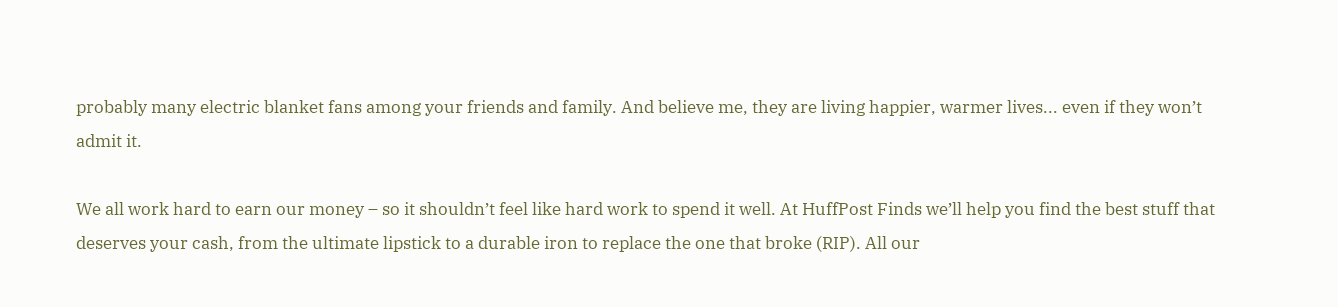probably many electric blanket fans among your friends and family. And believe me, they are living happier, warmer lives... even if they won’t admit it.

We all work hard to earn our money – so it shouldn’t feel like hard work to spend it well. At HuffPost Finds we’ll help you find the best stuff that deserves your cash, from the ultimate lipstick to a durable iron to replace the one that broke (RIP). All our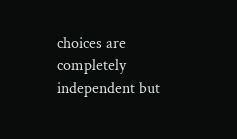choices are completely independent but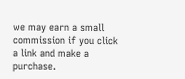we may earn a small commission if you click a link and make a purchase.